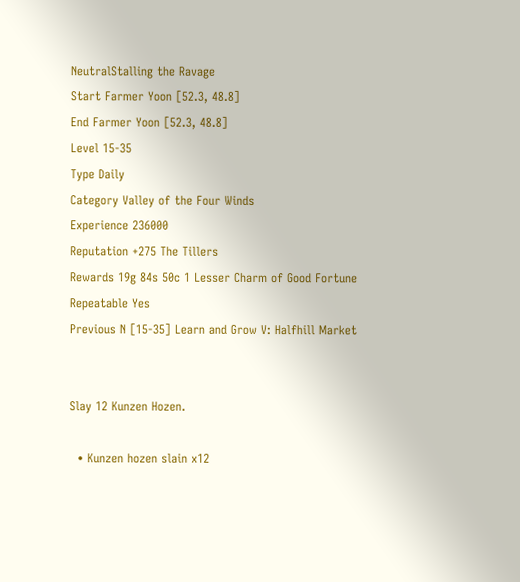NeutralStalling the Ravage
Start Farmer Yoon [52.3, 48.8]
End Farmer Yoon [52.3, 48.8]
Level 15-35
Type Daily
Category Valley of the Four Winds
Experience 236000
Reputation +275 The Tillers
Rewards 19g 84s 50c 1 Lesser Charm of Good Fortune
Repeatable Yes
Previous N [15-35] Learn and Grow V: Halfhill Market


Slay 12 Kunzen Hozen.

  • Kunzen hozen slain x12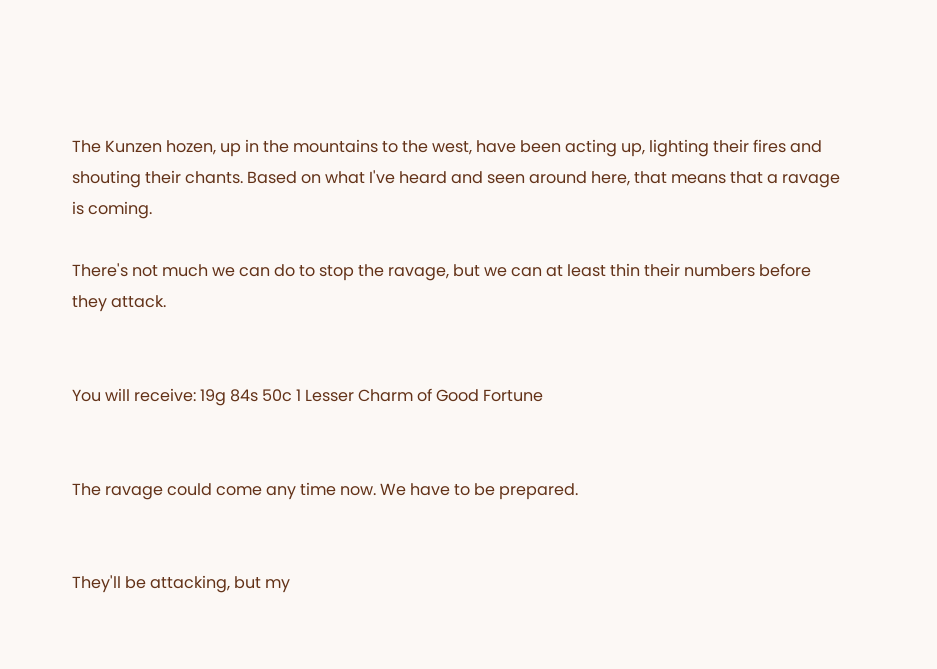The Kunzen hozen, up in the mountains to the west, have been acting up, lighting their fires and shouting their chants. Based on what I've heard and seen around here, that means that a ravage is coming.

There's not much we can do to stop the ravage, but we can at least thin their numbers before they attack.


You will receive: 19g 84s 50c 1 Lesser Charm of Good Fortune


The ravage could come any time now. We have to be prepared.


They'll be attacking, but my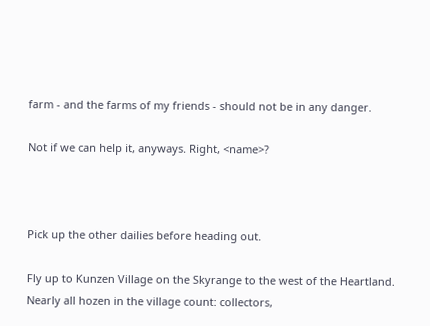farm - and the farms of my friends - should not be in any danger.

Not if we can help it, anyways. Right, <name>?



Pick up the other dailies before heading out.

Fly up to Kunzen Village on the Skyrange to the west of the Heartland. Nearly all hozen in the village count: collectors,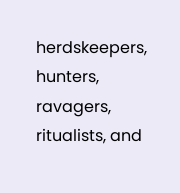herdskeepers, hunters, ravagers, ritualists, and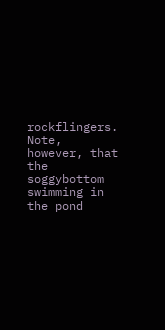rockflingers. Note, however, that the soggybottom swimming in the pond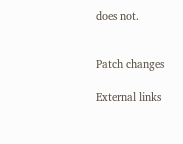does not.


Patch changes

External links